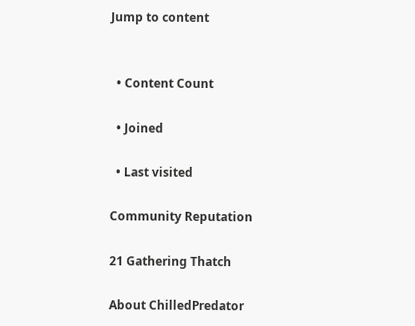Jump to content


  • Content Count

  • Joined

  • Last visited

Community Reputation

21 Gathering Thatch

About ChilledPredator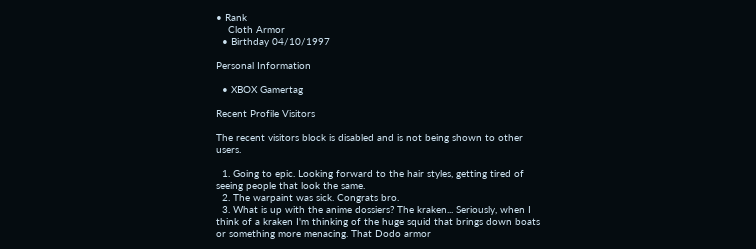• Rank
    Cloth Armor
  • Birthday 04/10/1997

Personal Information

  • XBOX Gamertag

Recent Profile Visitors

The recent visitors block is disabled and is not being shown to other users.

  1. Going to epic. Looking forward to the hair styles, getting tired of seeing people that look the same.
  2. The warpaint was sick. Congrats bro.
  3. What is up with the anime dossiers? The kraken... Seriously, when I think of a kraken I'm thinking of the huge squid that brings down boats or something more menacing. That Dodo armor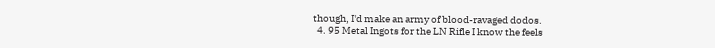though, I'd make an army of blood-ravaged dodos.
  4. 95 Metal Ingots for the LN Rifle I know the feels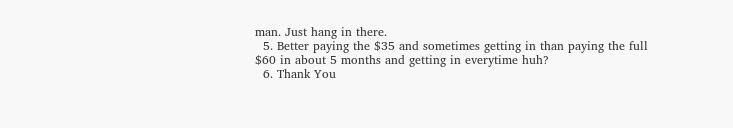man. Just hang in there.
  5. Better paying the $35 and sometimes getting in than paying the full $60 in about 5 months and getting in everytime huh?
  6. Thank You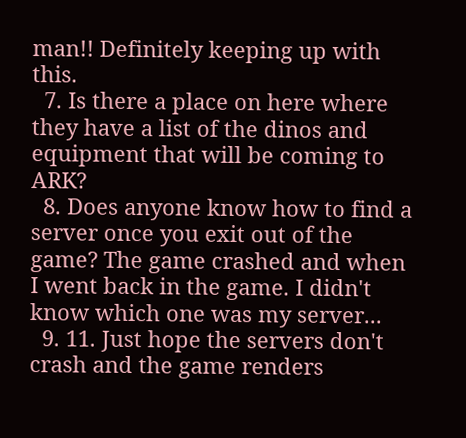man!! Definitely keeping up with this.
  7. Is there a place on here where they have a list of the dinos and equipment that will be coming to ARK?
  8. Does anyone know how to find a server once you exit out of the game? The game crashed and when I went back in the game. I didn't know which one was my server...
  9. 11. Just hope the servers don't crash and the game renders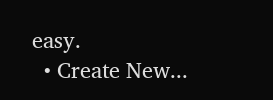easy.
  • Create New...